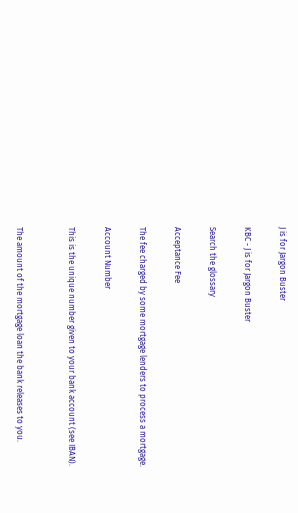J is for Jargon Buster

KBC - J is for Jargon Buster

Search the glossary

Acceptance Fee

The fee charged by some mortgage lenders to process a mortgage.

Account Number

This is the unique number given to your bank account (see IBAN).


The amount of the mortgage loan the bank releases to you.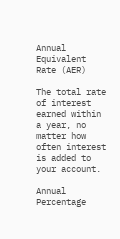Annual Equivalent Rate (AER)

The total rate of interest earned within a year, no matter how often interest is added to your account.

Annual Percentage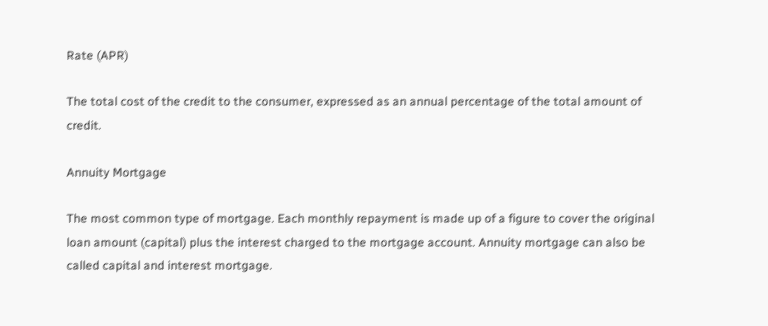Rate (APR)

The total cost of the credit to the consumer, expressed as an annual percentage of the total amount of credit.

Annuity Mortgage

The most common type of mortgage. Each monthly repayment is made up of a figure to cover the original loan amount (capital) plus the interest charged to the mortgage account. Annuity mortgage can also be called capital and interest mortgage.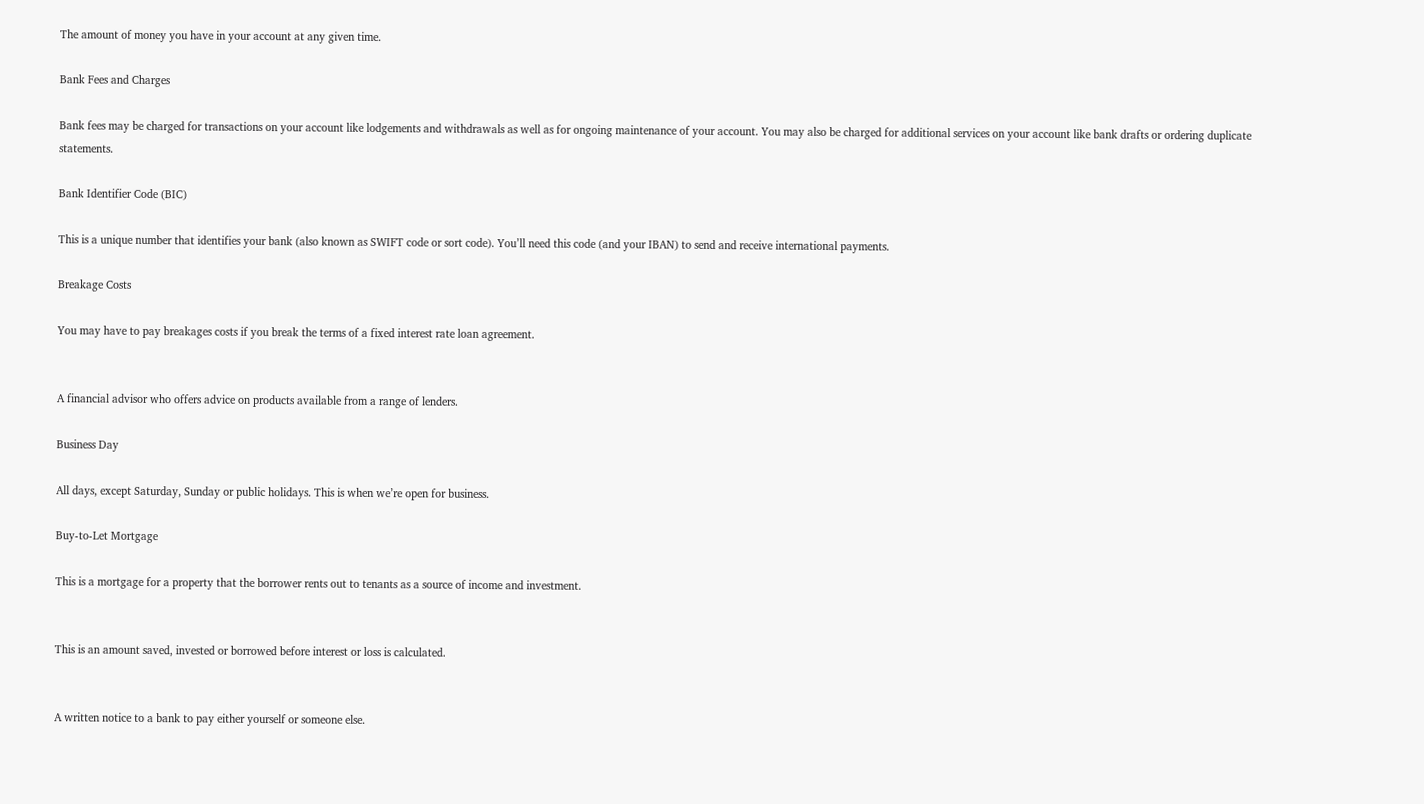The amount of money you have in your account at any given time.

Bank Fees and Charges

Bank fees may be charged for transactions on your account like lodgements and withdrawals as well as for ongoing maintenance of your account. You may also be charged for additional services on your account like bank drafts or ordering duplicate statements.

Bank Identifier Code (BIC)

This is a unique number that identifies your bank (also known as SWIFT code or sort code). You’ll need this code (and your IBAN) to send and receive international payments.

Breakage Costs

You may have to pay breakages costs if you break the terms of a fixed interest rate loan agreement.


A financial advisor who offers advice on products available from a range of lenders.

Business Day

All days, except Saturday, Sunday or public holidays. This is when we’re open for business.

Buy-to-Let Mortgage

This is a mortgage for a property that the borrower rents out to tenants as a source of income and investment.


This is an amount saved, invested or borrowed before interest or loss is calculated.


A written notice to a bank to pay either yourself or someone else.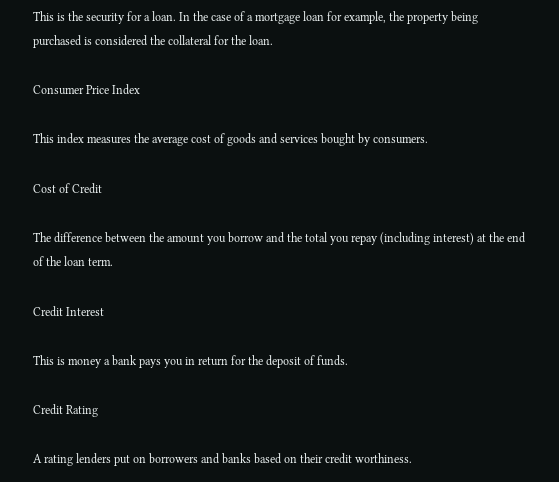This is the security for a loan. In the case of a mortgage loan for example, the property being purchased is considered the collateral for the loan.

Consumer Price Index

This index measures the average cost of goods and services bought by consumers.

Cost of Credit

The difference between the amount you borrow and the total you repay (including interest) at the end of the loan term.

Credit Interest

This is money a bank pays you in return for the deposit of funds.

Credit Rating

A rating lenders put on borrowers and banks based on their credit worthiness.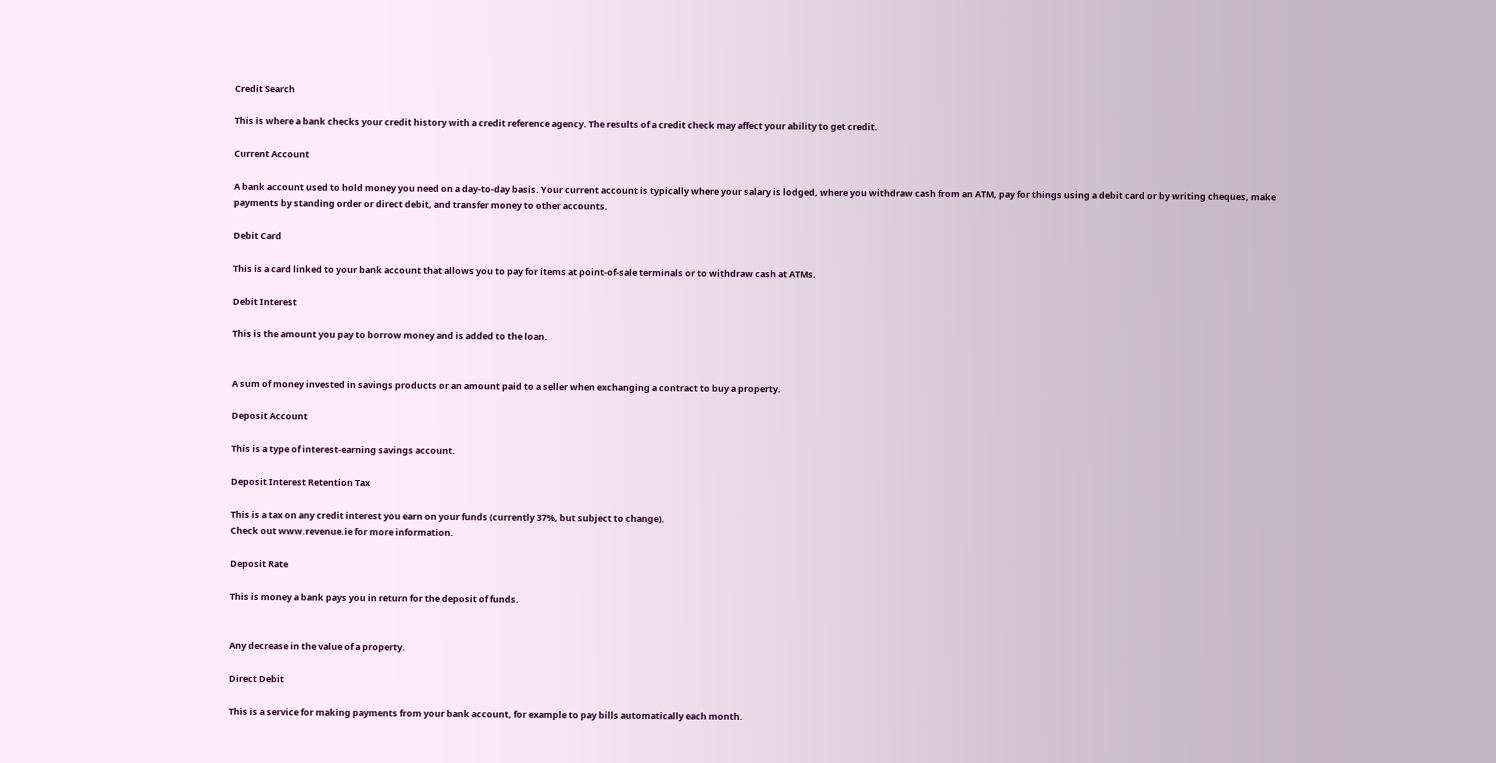Credit Search

This is where a bank checks your credit history with a credit reference agency. The results of a credit check may affect your ability to get credit.

Current Account

A bank account used to hold money you need on a day-to-day basis. Your current account is typically where your salary is lodged, where you withdraw cash from an ATM, pay for things using a debit card or by writing cheques, make payments by standing order or direct debit, and transfer money to other accounts.

Debit Card

This is a card linked to your bank account that allows you to pay for items at point-of-sale terminals or to withdraw cash at ATMs.

Debit Interest

This is the amount you pay to borrow money and is added to the loan.


A sum of money invested in savings products or an amount paid to a seller when exchanging a contract to buy a property.

Deposit Account

This is a type of interest-earning savings account.

Deposit Interest Retention Tax

This is a tax on any credit interest you earn on your funds (currently 37%, but subject to change).
Check out www.revenue.ie for more information.

Deposit Rate

This is money a bank pays you in return for the deposit of funds.


Any decrease in the value of a property.

Direct Debit

This is a service for making payments from your bank account, for example to pay bills automatically each month.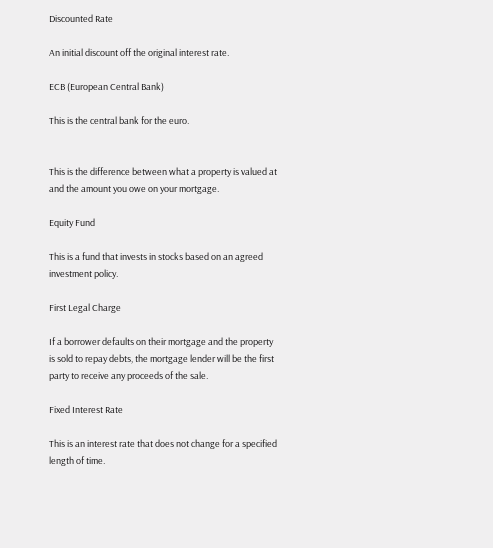Discounted Rate

An initial discount off the original interest rate.

ECB (European Central Bank)

This is the central bank for the euro.


This is the difference between what a property is valued at and the amount you owe on your mortgage.

Equity Fund

This is a fund that invests in stocks based on an agreed investment policy.

First Legal Charge

If a borrower defaults on their mortgage and the property is sold to repay debts, the mortgage lender will be the first party to receive any proceeds of the sale.

Fixed Interest Rate

This is an interest rate that does not change for a specified length of time.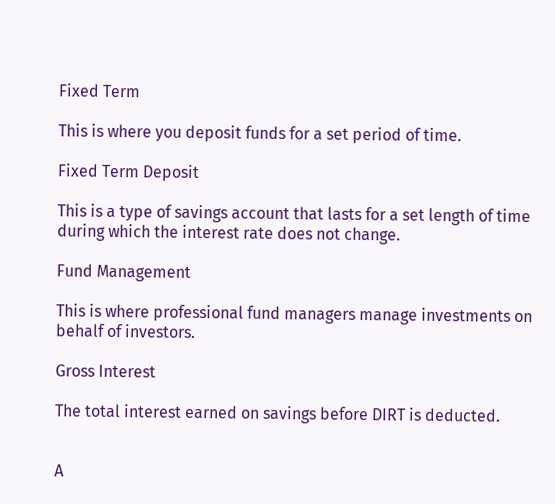Fixed Term

This is where you deposit funds for a set period of time.

Fixed Term Deposit

This is a type of savings account that lasts for a set length of time during which the interest rate does not change.

Fund Management

This is where professional fund managers manage investments on behalf of investors.

Gross Interest

The total interest earned on savings before DIRT is deducted.


A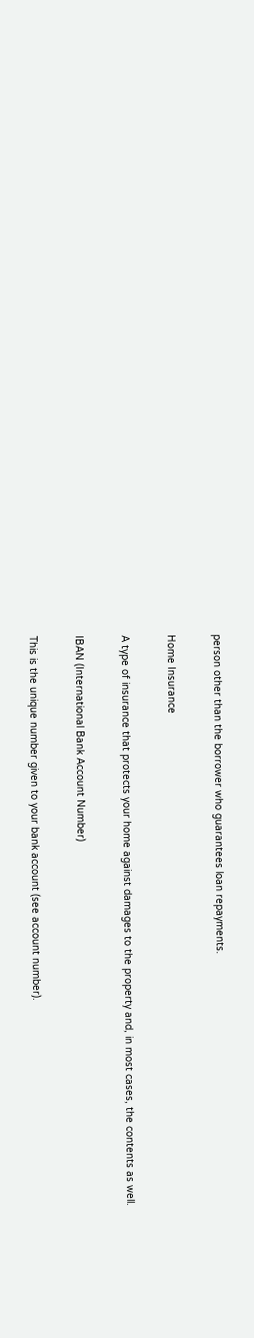person other than the borrower who guarantees loan repayments.

Home Insurance

A type of insurance that protects your home against damages to the property and, in most cases, the contents as well.

IBAN (International Bank Account Number)

This is the unique number given to your bank account (see account number).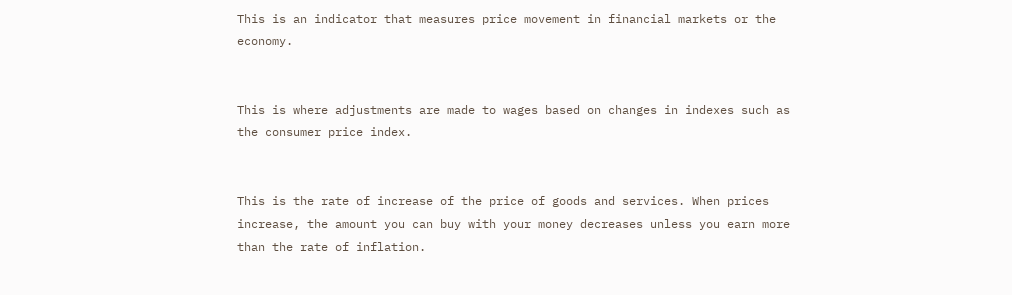This is an indicator that measures price movement in financial markets or the economy.


This is where adjustments are made to wages based on changes in indexes such as the consumer price index.


This is the rate of increase of the price of goods and services. When prices increase, the amount you can buy with your money decreases unless you earn more than the rate of inflation.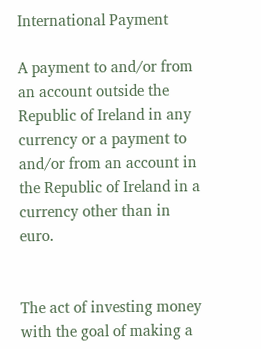International Payment

A payment to and/or from an account outside the Republic of Ireland in any currency or a payment to and/or from an account in the Republic of Ireland in a currency other than in euro.


The act of investing money with the goal of making a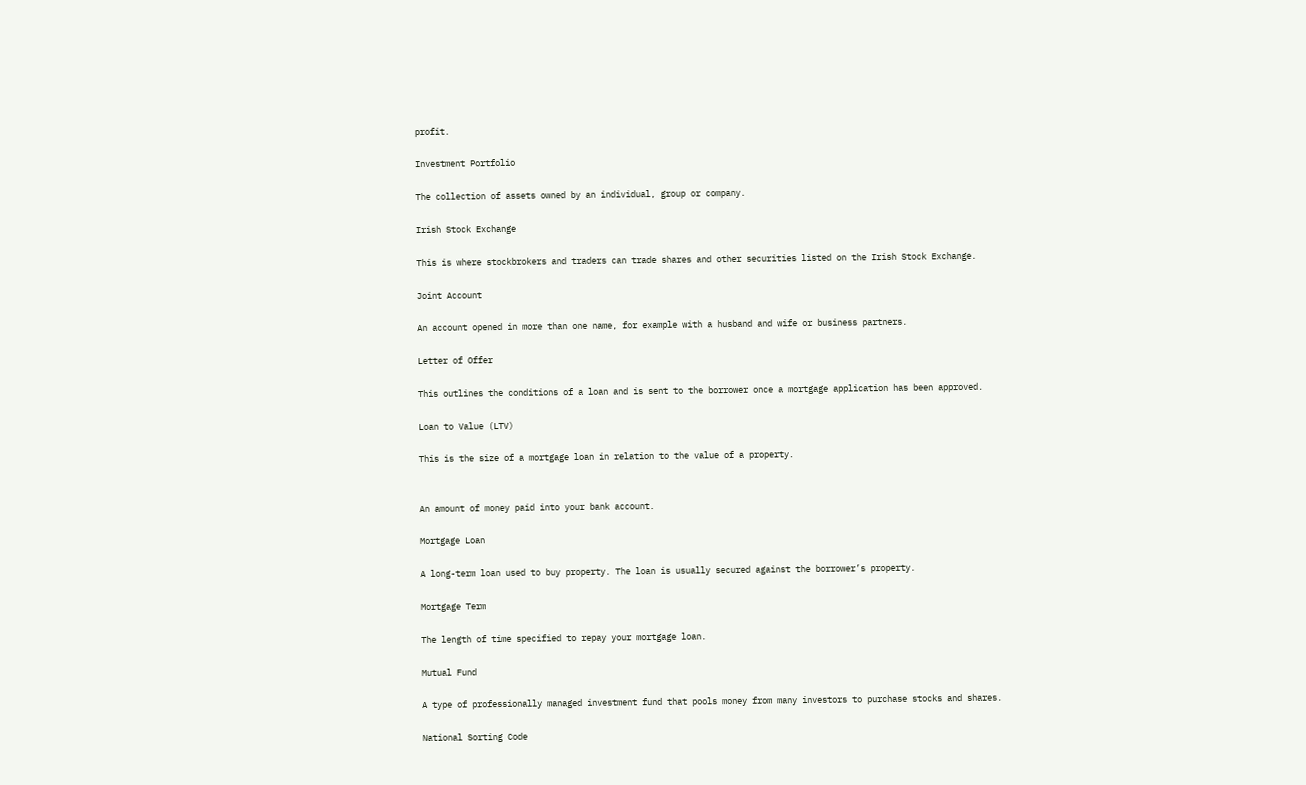profit.

Investment Portfolio

The collection of assets owned by an individual, group or company.

Irish Stock Exchange

This is where stockbrokers and traders can trade shares and other securities listed on the Irish Stock Exchange.

Joint Account

An account opened in more than one name, for example with a husband and wife or business partners.

Letter of Offer

This outlines the conditions of a loan and is sent to the borrower once a mortgage application has been approved.

Loan to Value (LTV)

This is the size of a mortgage loan in relation to the value of a property.


An amount of money paid into your bank account.

Mortgage Loan

A long-term loan used to buy property. The loan is usually secured against the borrower’s property.

Mortgage Term

The length of time specified to repay your mortgage loan.

Mutual Fund

A type of professionally managed investment fund that pools money from many investors to purchase stocks and shares.

National Sorting Code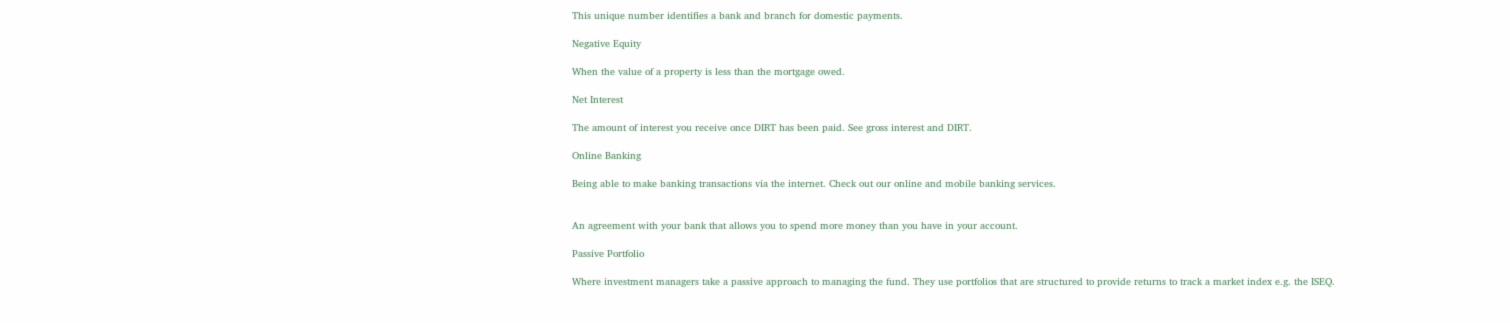This unique number identifies a bank and branch for domestic payments.

Negative Equity

When the value of a property is less than the mortgage owed.

Net Interest

The amount of interest you receive once DIRT has been paid. See gross interest and DIRT.

Online Banking

Being able to make banking transactions via the internet. Check out our online and mobile banking services.


An agreement with your bank that allows you to spend more money than you have in your account.

Passive Portfolio

Where investment managers take a passive approach to managing the fund. They use portfolios that are structured to provide returns to track a market index e.g. the ISEQ.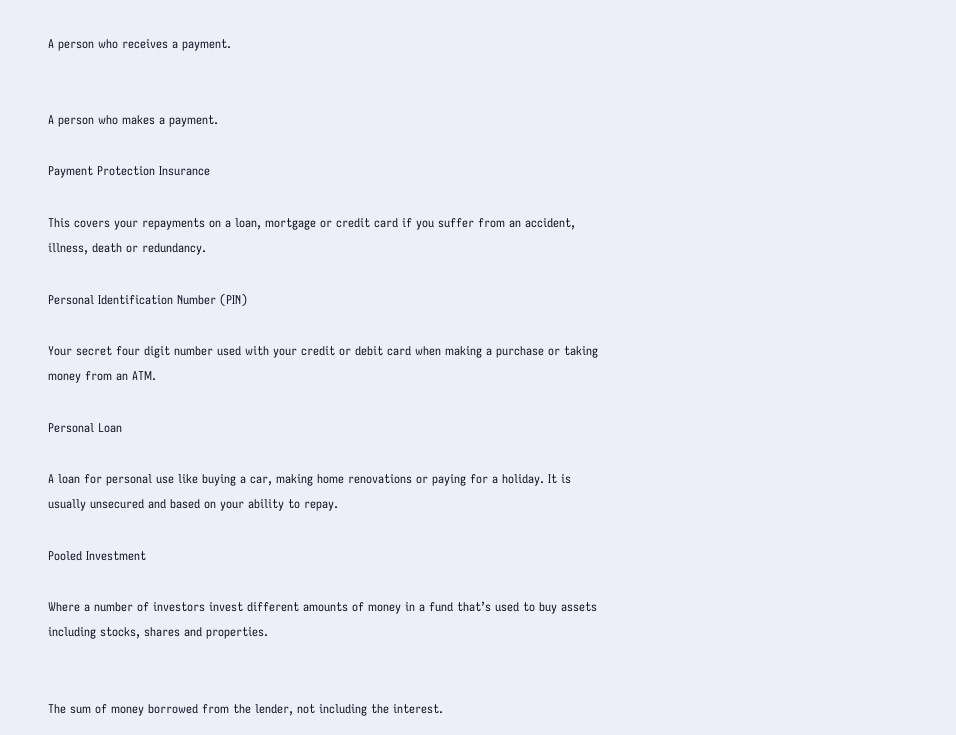A person who receives a payment.


A person who makes a payment.

Payment Protection Insurance

This covers your repayments on a loan, mortgage or credit card if you suffer from an accident, illness, death or redundancy.

Personal Identification Number (PIN)

Your secret four digit number used with your credit or debit card when making a purchase or taking money from an ATM.

Personal Loan

A loan for personal use like buying a car, making home renovations or paying for a holiday. It is usually unsecured and based on your ability to repay.

Pooled Investment

Where a number of investors invest different amounts of money in a fund that’s used to buy assets including stocks, shares and properties.


The sum of money borrowed from the lender, not including the interest.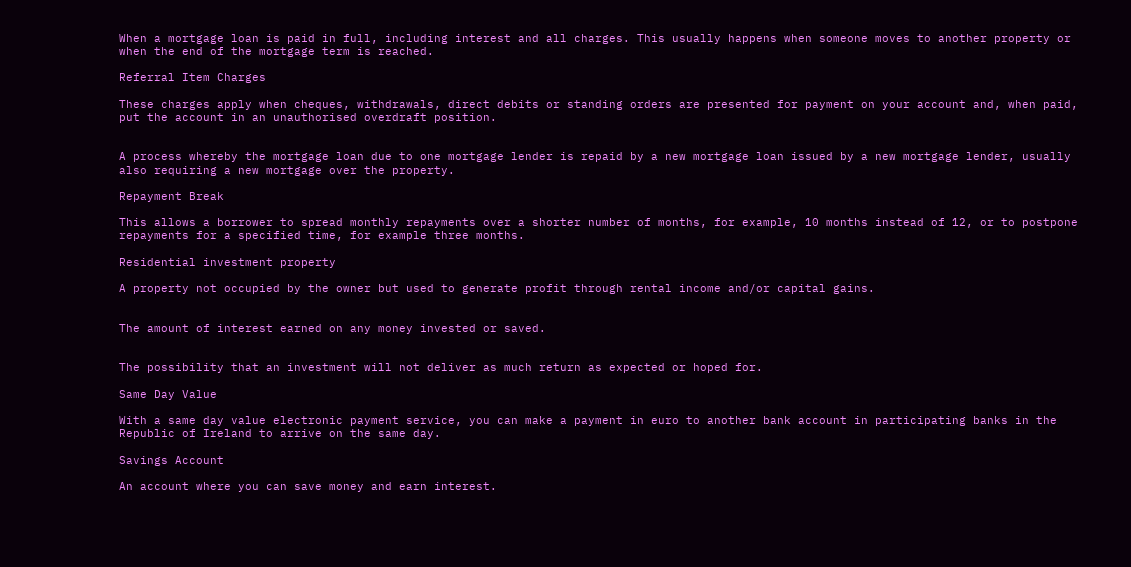When a mortgage loan is paid in full, including interest and all charges. This usually happens when someone moves to another property or when the end of the mortgage term is reached.

Referral Item Charges

These charges apply when cheques, withdrawals, direct debits or standing orders are presented for payment on your account and, when paid, put the account in an unauthorised overdraft position.


A process whereby the mortgage loan due to one mortgage lender is repaid by a new mortgage loan issued by a new mortgage lender, usually also requiring a new mortgage over the property.

Repayment Break

This allows a borrower to spread monthly repayments over a shorter number of months, for example, 10 months instead of 12, or to postpone repayments for a specified time, for example three months.

Residential investment property

A property not occupied by the owner but used to generate profit through rental income and/or capital gains.


The amount of interest earned on any money invested or saved.


The possibility that an investment will not deliver as much return as expected or hoped for.

Same Day Value

With a same day value electronic payment service, you can make a payment in euro to another bank account in participating banks in the Republic of Ireland to arrive on the same day.

Savings Account

An account where you can save money and earn interest.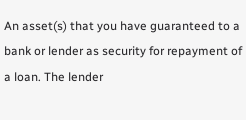An asset(s) that you have guaranteed to a bank or lender as security for repayment of a loan. The lender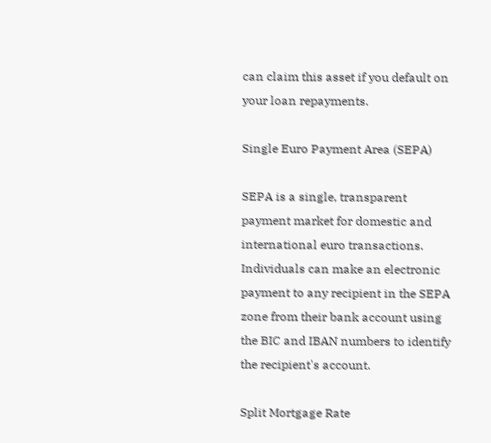can claim this asset if you default on your loan repayments.

Single Euro Payment Area (SEPA)

SEPA is a single, transparent payment market for domestic and international euro transactions. Individuals can make an electronic payment to any recipient in the SEPA zone from their bank account using the BIC and IBAN numbers to identify the recipient's account.

Split Mortgage Rate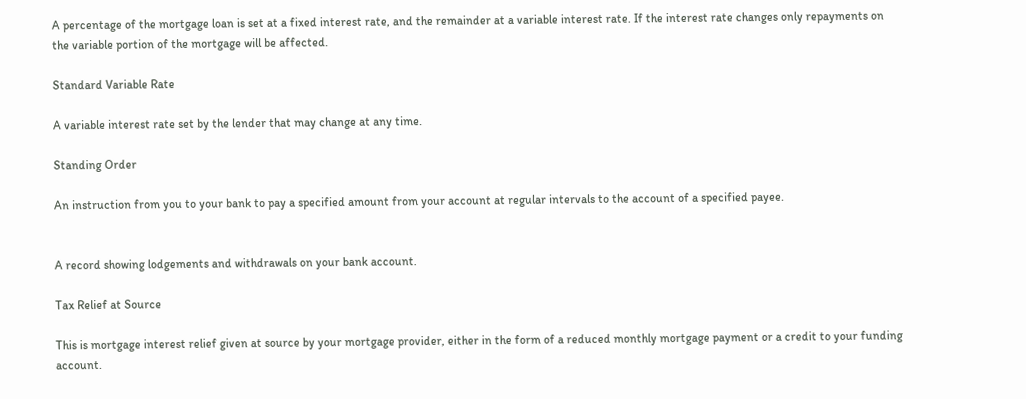A percentage of the mortgage loan is set at a fixed interest rate, and the remainder at a variable interest rate. If the interest rate changes only repayments on the variable portion of the mortgage will be affected.

Standard Variable Rate

A variable interest rate set by the lender that may change at any time.

Standing Order

An instruction from you to your bank to pay a specified amount from your account at regular intervals to the account of a specified payee.


A record showing lodgements and withdrawals on your bank account.

Tax Relief at Source

This is mortgage interest relief given at source by your mortgage provider, either in the form of a reduced monthly mortgage payment or a credit to your funding account.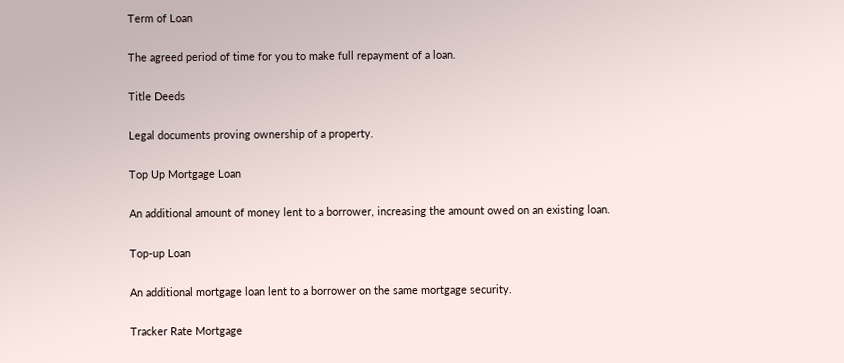Term of Loan

The agreed period of time for you to make full repayment of a loan.

Title Deeds

Legal documents proving ownership of a property.

Top Up Mortgage Loan

An additional amount of money lent to a borrower, increasing the amount owed on an existing loan.

Top-up Loan

An additional mortgage loan lent to a borrower on the same mortgage security.

Tracker Rate Mortgage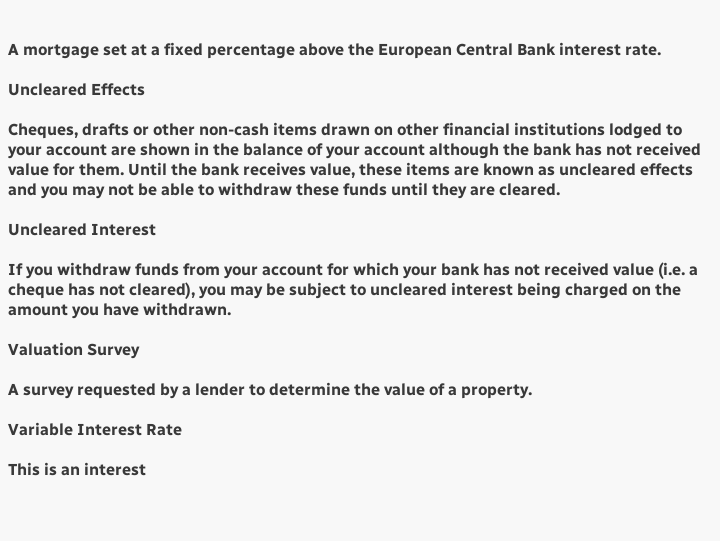A mortgage set at a fixed percentage above the European Central Bank interest rate.

Uncleared Effects

Cheques, drafts or other non-cash items drawn on other financial institutions lodged to your account are shown in the balance of your account although the bank has not received value for them. Until the bank receives value, these items are known as uncleared effects and you may not be able to withdraw these funds until they are cleared.

Uncleared Interest

If you withdraw funds from your account for which your bank has not received value (i.e. a cheque has not cleared), you may be subject to uncleared interest being charged on the amount you have withdrawn.

Valuation Survey

A survey requested by a lender to determine the value of a property.

Variable Interest Rate

This is an interest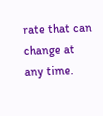rate that can change at any time.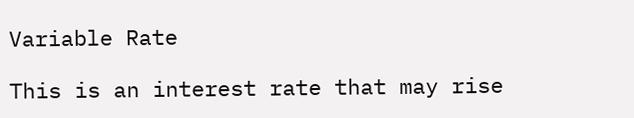Variable Rate

This is an interest rate that may rise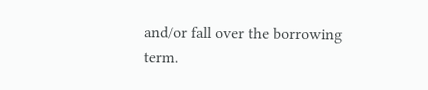and/or fall over the borrowing term.